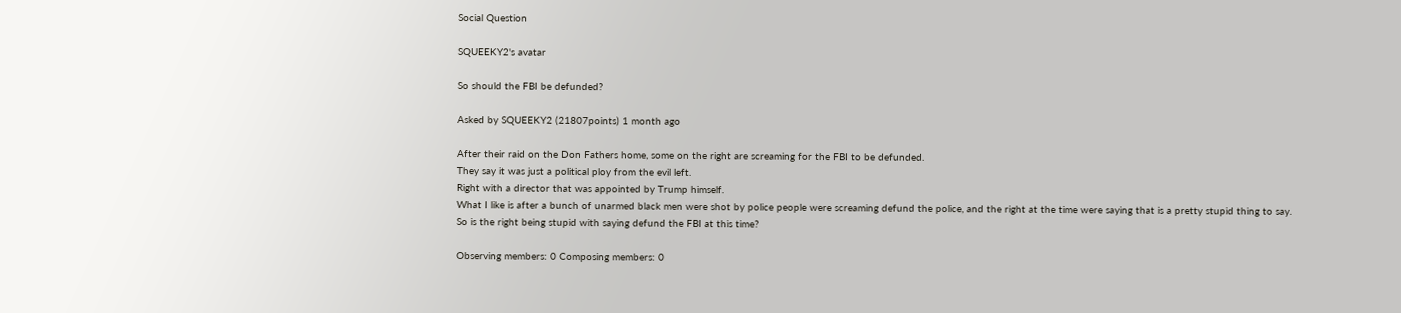Social Question

SQUEEKY2's avatar

So should the FBI be defunded?

Asked by SQUEEKY2 (21807points) 1 month ago

After their raid on the Don Fathers home, some on the right are screaming for the FBI to be defunded.
They say it was just a political ploy from the evil left.
Right with a director that was appointed by Trump himself.
What I like is after a bunch of unarmed black men were shot by police people were screaming defund the police, and the right at the time were saying that is a pretty stupid thing to say.
So is the right being stupid with saying defund the FBI at this time?

Observing members: 0 Composing members: 0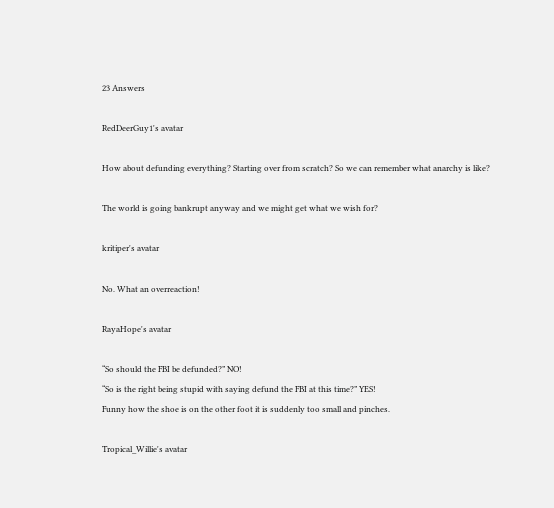23 Answers

RedDeerGuy1's avatar

How about defunding everything? Starting over from scratch? So we can remember what anarchy is like?

The world is going bankrupt anyway and we might get what we wish for?

kritiper's avatar

No. What an overreaction!

RayaHope's avatar

“So should the FBI be defunded?” NO!
“So is the right being stupid with saying defund the FBI at this time?” YES!
Funny how the shoe is on the other foot it is suddenly too small and pinches.

Tropical_Willie's avatar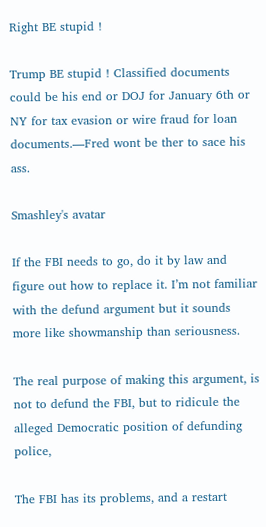Right BE stupid !

Trump BE stupid ! Classified documents could be his end or DOJ for January 6th or NY for tax evasion or wire fraud for loan documents.—Fred wont be ther to sace his ass.

Smashley's avatar

If the FBI needs to go, do it by law and figure out how to replace it. I’m not familiar with the defund argument but it sounds more like showmanship than seriousness.

The real purpose of making this argument, is not to defund the FBI, but to ridicule the alleged Democratic position of defunding police,

The FBI has its problems, and a restart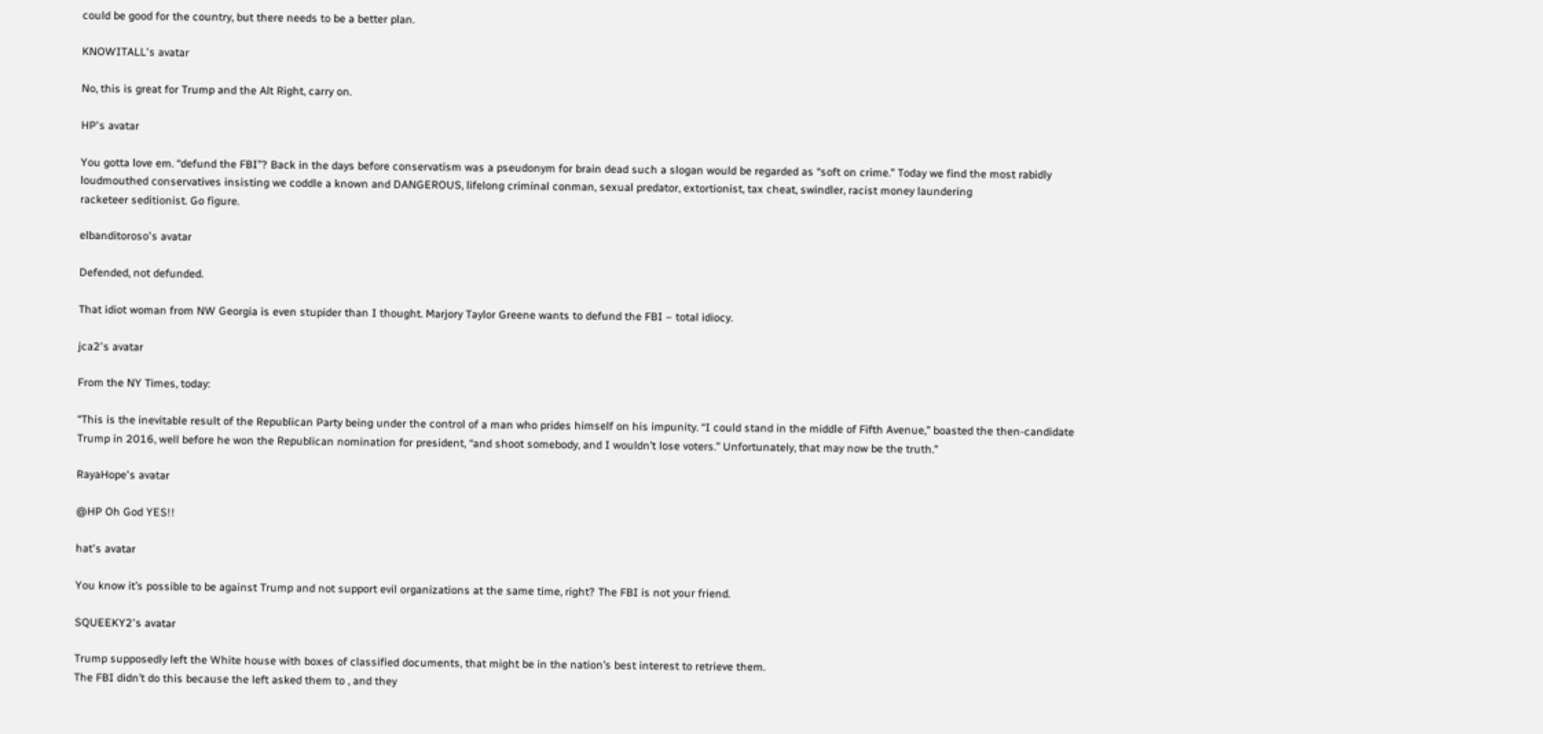could be good for the country, but there needs to be a better plan.

KNOWITALL's avatar

No, this is great for Trump and the Alt Right, carry on.

HP's avatar

You gotta love em. “defund the FBI”? Back in the days before conservatism was a pseudonym for brain dead such a slogan would be regarded as “soft on crime.” Today we find the most rabidly loudmouthed conservatives insisting we coddle a known and DANGEROUS, lifelong criminal conman, sexual predator, extortionist, tax cheat, swindler, racist money laundering
racketeer seditionist. Go figure.

elbanditoroso's avatar

Defended, not defunded.

That idiot woman from NW Georgia is even stupider than I thought. Marjory Taylor Greene wants to defund the FBI – total idiocy.

jca2's avatar

From the NY Times, today:

“This is the inevitable result of the Republican Party being under the control of a man who prides himself on his impunity. “I could stand in the middle of Fifth Avenue,” boasted the then-candidate Trump in 2016, well before he won the Republican nomination for president, “and shoot somebody, and I wouldn’t lose voters.” Unfortunately, that may now be the truth.”

RayaHope's avatar

@HP Oh God YES!!

hat's avatar

You know it’s possible to be against Trump and not support evil organizations at the same time, right? The FBI is not your friend.

SQUEEKY2's avatar

Trump supposedly left the White house with boxes of classified documents, that might be in the nation’s best interest to retrieve them.
The FBI didn’t do this because the left asked them to , and they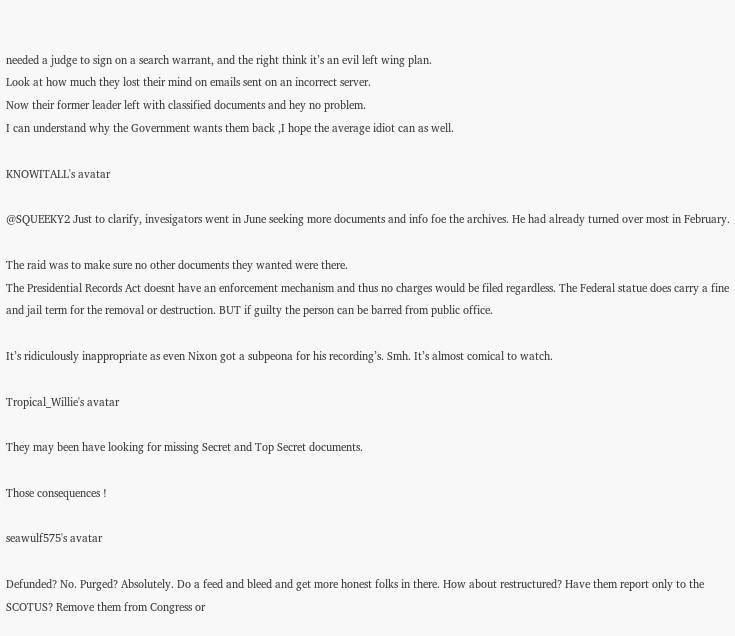needed a judge to sign on a search warrant, and the right think it’s an evil left wing plan.
Look at how much they lost their mind on emails sent on an incorrect server.
Now their former leader left with classified documents and hey no problem.
I can understand why the Government wants them back ,I hope the average idiot can as well.

KNOWITALL's avatar

@SQUEEKY2 Just to clarify, invesigators went in June seeking more documents and info foe the archives. He had already turned over most in February.

The raid was to make sure no other documents they wanted were there.
The Presidential Records Act doesnt have an enforcement mechanism and thus no charges would be filed regardless. The Federal statue does carry a fine and jail term for the removal or destruction. BUT if guilty the person can be barred from public office.

It’s ridiculously inappropriate as even Nixon got a subpeona for his recording’s. Smh. It’s almost comical to watch.

Tropical_Willie's avatar

They may been have looking for missing Secret and Top Secret documents.

Those consequences !

seawulf575's avatar

Defunded? No. Purged? Absolutely. Do a feed and bleed and get more honest folks in there. How about restructured? Have them report only to the SCOTUS? Remove them from Congress or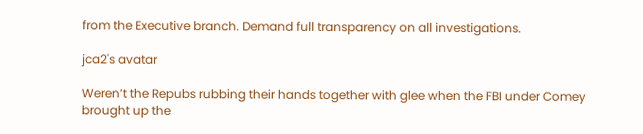from the Executive branch. Demand full transparency on all investigations.

jca2's avatar

Weren’t the Repubs rubbing their hands together with glee when the FBI under Comey brought up the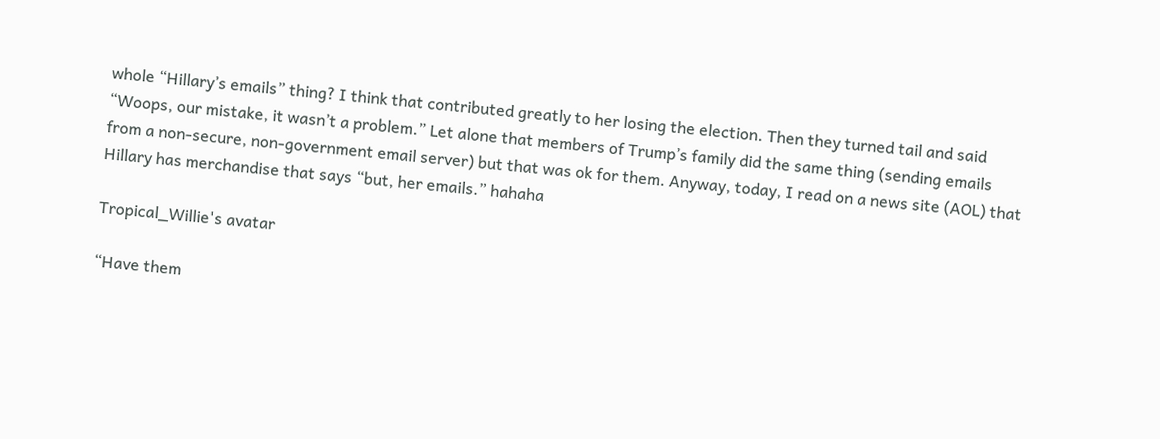whole “Hillary’s emails” thing? I think that contributed greatly to her losing the election. Then they turned tail and said “Woops, our mistake, it wasn’t a problem.” Let alone that members of Trump’s family did the same thing (sending emails from a non-secure, non-government email server) but that was ok for them. Anyway, today, I read on a news site (AOL) that Hillary has merchandise that says “but, her emails.” hahaha

Tropical_Willie's avatar

“Have them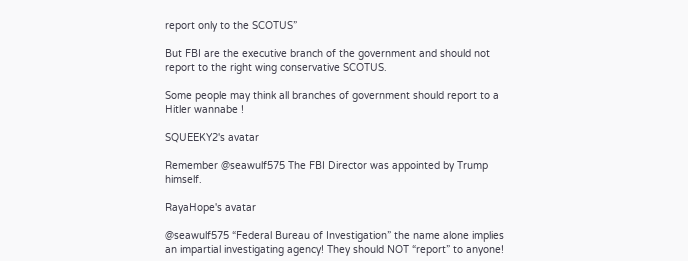report only to the SCOTUS”

But FBI are the executive branch of the government and should not report to the right wing conservative SCOTUS.

Some people may think all branches of government should report to a Hitler wannabe !

SQUEEKY2's avatar

Remember @seawulf575 The FBI Director was appointed by Trump himself.

RayaHope's avatar

@seawulf575 “Federal Bureau of Investigation” the name alone implies an impartial investigating agency! They should NOT “report” to anyone!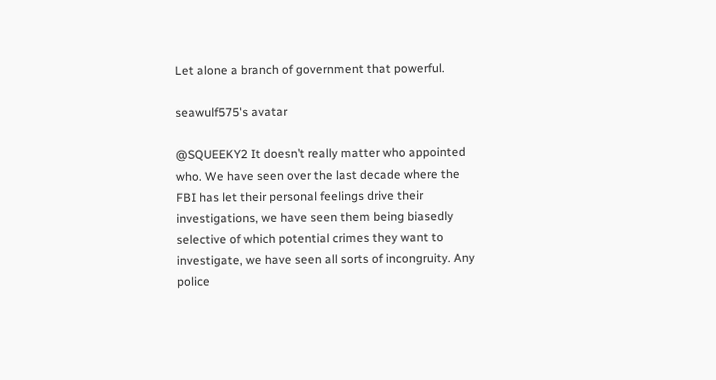Let alone a branch of government that powerful.

seawulf575's avatar

@SQUEEKY2 It doesn’t really matter who appointed who. We have seen over the last decade where the FBI has let their personal feelings drive their investigations, we have seen them being biasedly selective of which potential crimes they want to investigate, we have seen all sorts of incongruity. Any police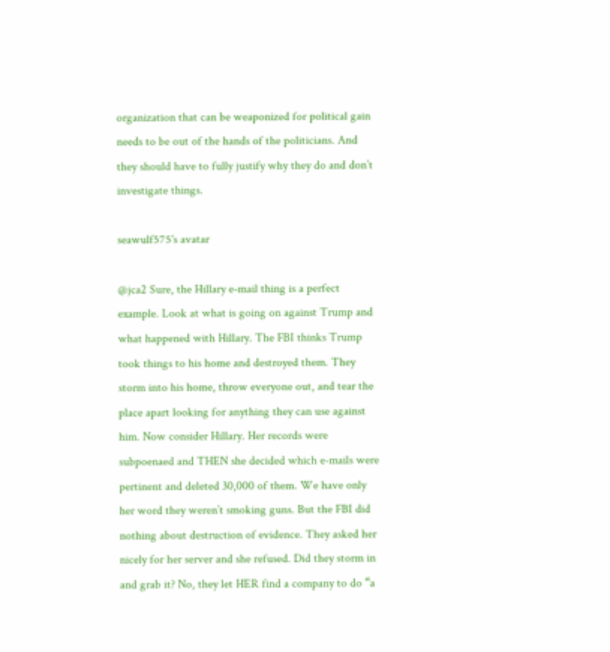organization that can be weaponized for political gain needs to be out of the hands of the politicians. And they should have to fully justify why they do and don’t investigate things.

seawulf575's avatar

@jca2 Sure, the Hillary e-mail thing is a perfect example. Look at what is going on against Trump and what happened with Hillary. The FBI thinks Trump took things to his home and destroyed them. They storm into his home, throw everyone out, and tear the place apart looking for anything they can use against him. Now consider Hillary. Her records were subpoenaed and THEN she decided which e-mails were pertinent and deleted 30,000 of them. We have only her word they weren’t smoking guns. But the FBI did nothing about destruction of evidence. They asked her nicely for her server and she refused. Did they storm in and grab it? No, they let HER find a company to do “a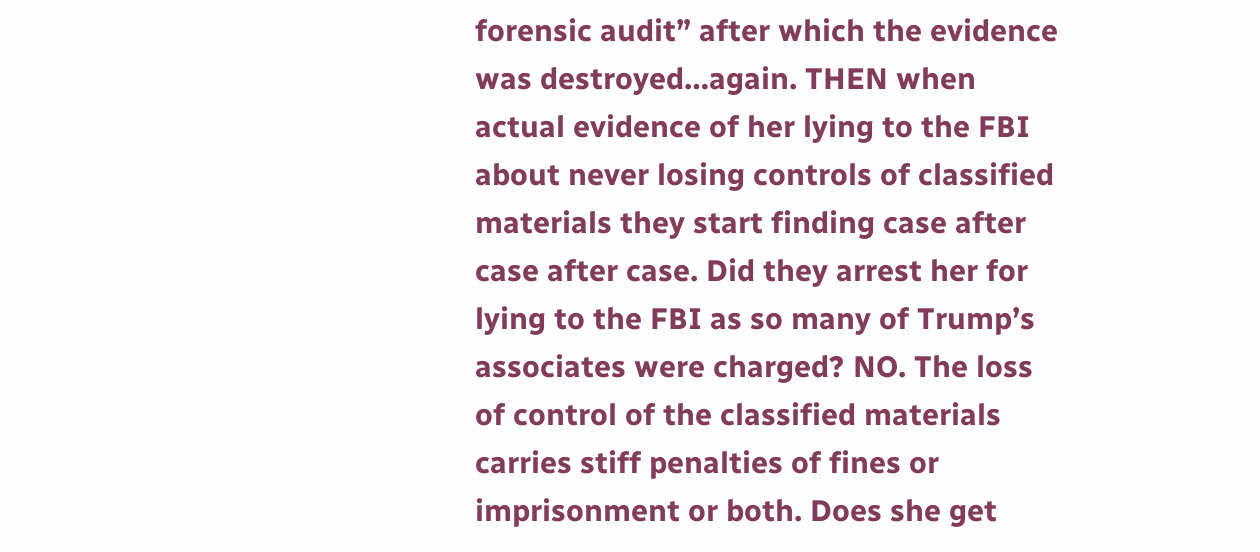forensic audit” after which the evidence was destroyed…again. THEN when actual evidence of her lying to the FBI about never losing controls of classified materials they start finding case after case after case. Did they arrest her for lying to the FBI as so many of Trump’s associates were charged? NO. The loss of control of the classified materials carries stiff penalties of fines or imprisonment or both. Does she get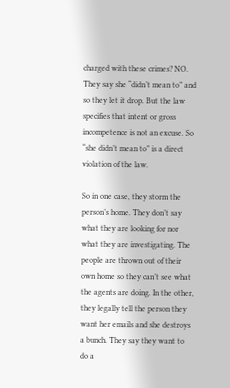charged with these crimes? NO. They say she “didn’t mean to” and so they let it drop. But the law specifies that intent or gross incompetence is not an excuse. So “she didn’t mean to” is a direct violation of the law.

So in one case, they storm the person’s home. They don’t say what they are looking for nor what they are investigating. The people are thrown out of their own home so they can’t see what the agents are doing. In the other, they legally tell the person they want her emails and she destroys a bunch. They say they want to do a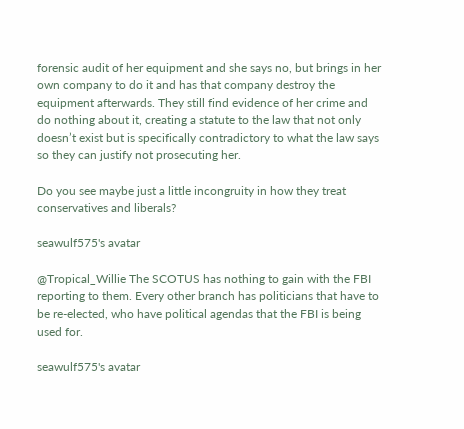forensic audit of her equipment and she says no, but brings in her own company to do it and has that company destroy the equipment afterwards. They still find evidence of her crime and do nothing about it, creating a statute to the law that not only doesn’t exist but is specifically contradictory to what the law says so they can justify not prosecuting her.

Do you see maybe just a little incongruity in how they treat conservatives and liberals?

seawulf575's avatar

@Tropical_Willie The SCOTUS has nothing to gain with the FBI reporting to them. Every other branch has politicians that have to be re-elected, who have political agendas that the FBI is being used for.

seawulf575's avatar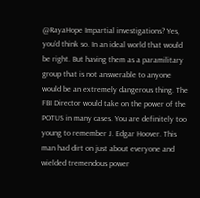@RayaHope Impartial investigations? Yes, you’d think so. In an ideal world that would be right. But having them as a paramilitary group that is not answerable to anyone would be an extremely dangerous thing. The FBI Director would take on the power of the POTUS in many cases. You are definitely too young to remember J. Edgar Hoover. This man had dirt on just about everyone and wielded tremendous power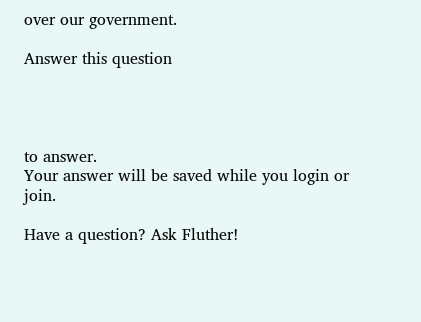over our government.

Answer this question




to answer.
Your answer will be saved while you login or join.

Have a question? Ask Fluther!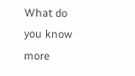What do you know more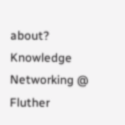about?
Knowledge Networking @ Fluther